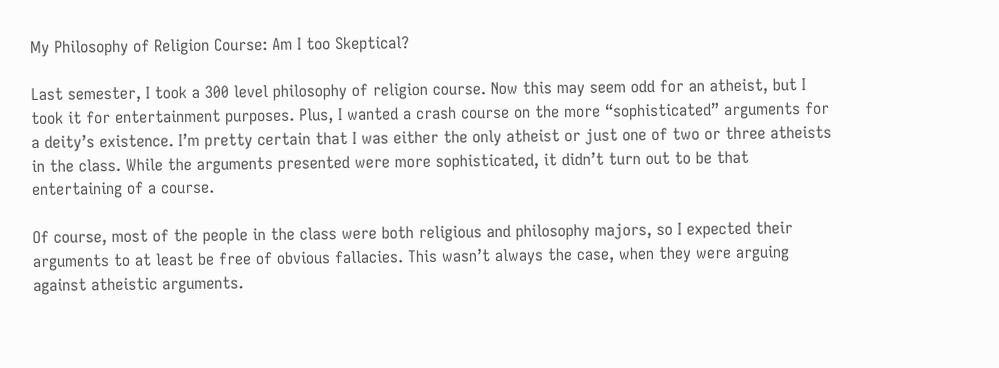My Philosophy of Religion Course: Am I too Skeptical?

Last semester, I took a 300 level philosophy of religion course. Now this may seem odd for an atheist, but I took it for entertainment purposes. Plus, I wanted a crash course on the more “sophisticated” arguments for a deity’s existence. I’m pretty certain that I was either the only atheist or just one of two or three atheists in the class. While the arguments presented were more sophisticated, it didn’t turn out to be that entertaining of a course.

Of course, most of the people in the class were both religious and philosophy majors, so I expected their arguments to at least be free of obvious fallacies. This wasn’t always the case, when they were arguing against atheistic arguments.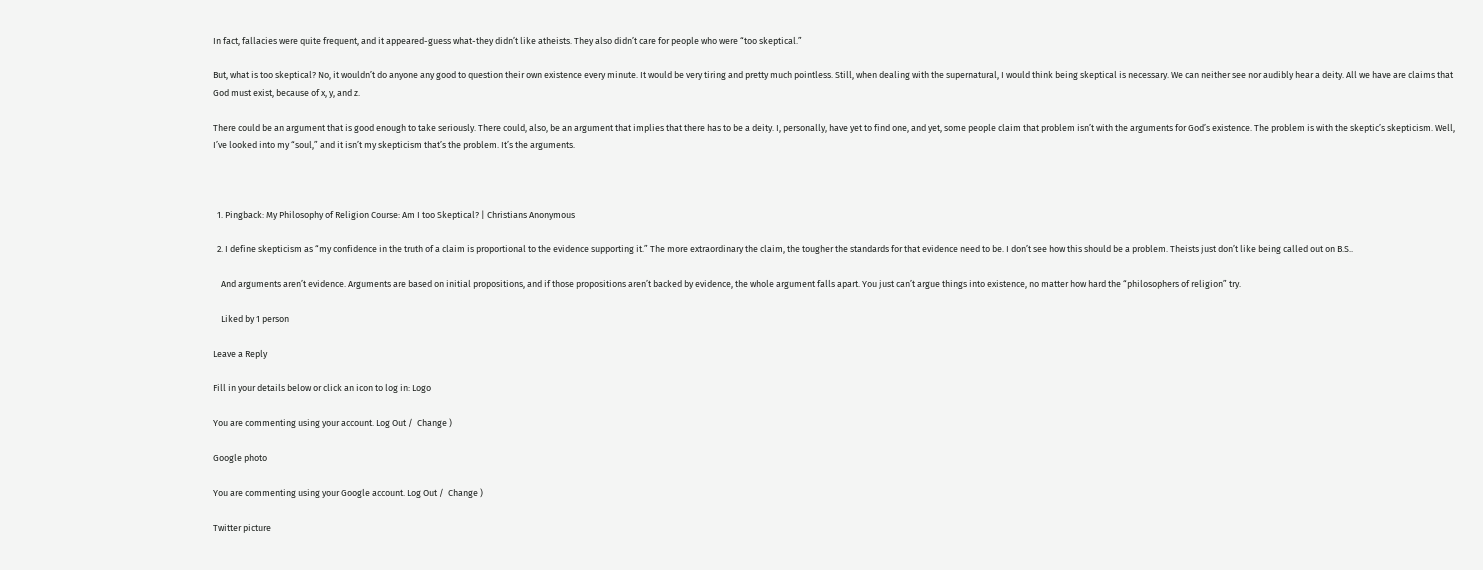In fact, fallacies were quite frequent, and it appeared-guess what-they didn’t like atheists. They also didn’t care for people who were “too skeptical.”

But, what is too skeptical? No, it wouldn’t do anyone any good to question their own existence every minute. It would be very tiring and pretty much pointless. Still, when dealing with the supernatural, I would think being skeptical is necessary. We can neither see nor audibly hear a deity. All we have are claims that God must exist, because of x, y, and z.

There could be an argument that is good enough to take seriously. There could, also, be an argument that implies that there has to be a deity. I, personally, have yet to find one, and yet, some people claim that problem isn’t with the arguments for God’s existence. The problem is with the skeptic’s skepticism. Well, I’ve looked into my “soul,” and it isn’t my skepticism that’s the problem. It’s the arguments.



  1. Pingback: My Philosophy of Religion Course: Am I too Skeptical? | Christians Anonymous

  2. I define skepticism as “my confidence in the truth of a claim is proportional to the evidence supporting it.” The more extraordinary the claim, the tougher the standards for that evidence need to be. I don’t see how this should be a problem. Theists just don’t like being called out on B.S..

    And arguments aren’t evidence. Arguments are based on initial propositions, and if those propositions aren’t backed by evidence, the whole argument falls apart. You just can’t argue things into existence, no matter how hard the “philosophers of religion” try.

    Liked by 1 person

Leave a Reply

Fill in your details below or click an icon to log in: Logo

You are commenting using your account. Log Out /  Change )

Google photo

You are commenting using your Google account. Log Out /  Change )

Twitter picture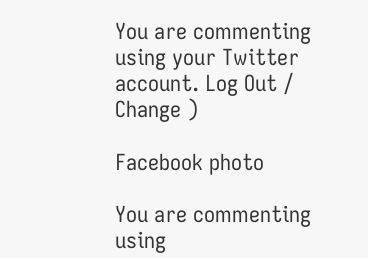You are commenting using your Twitter account. Log Out /  Change )

Facebook photo

You are commenting using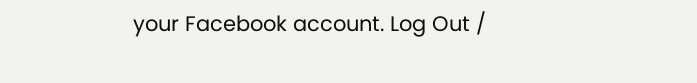your Facebook account. Log Out /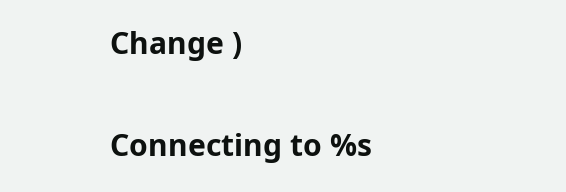Change )

Connecting to %s